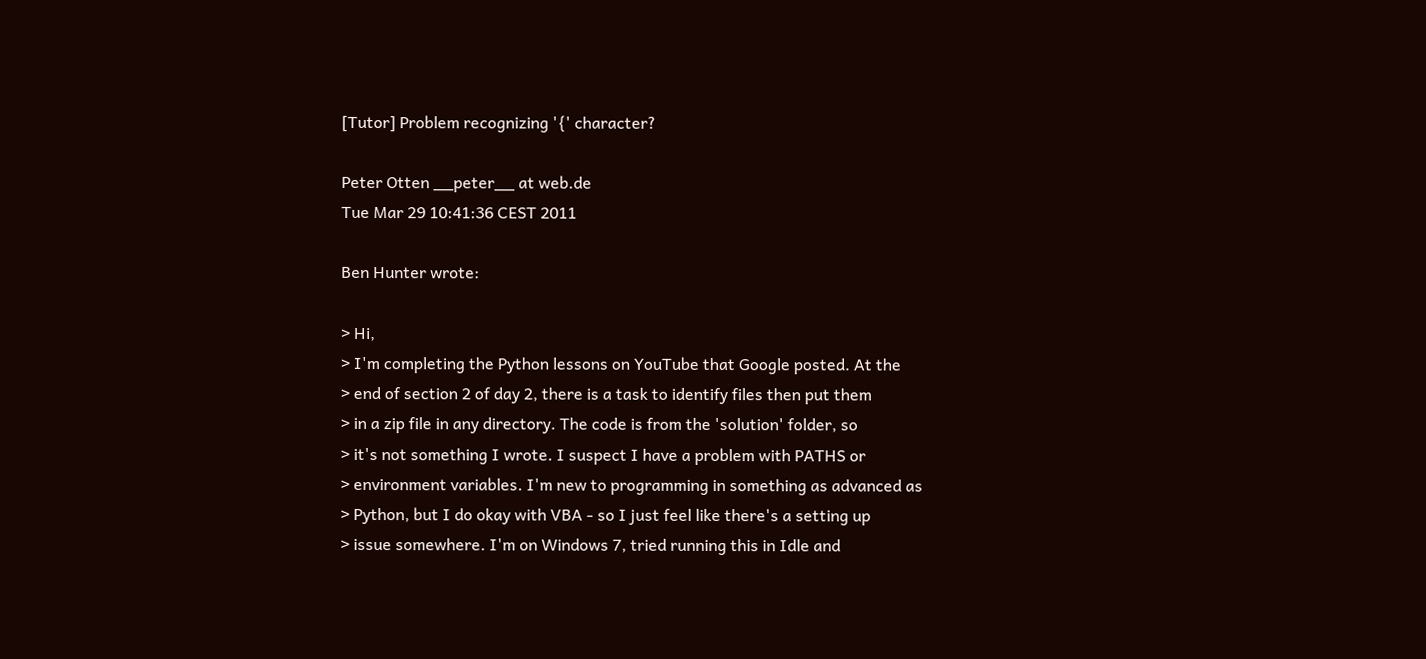[Tutor] Problem recognizing '{' character?

Peter Otten __peter__ at web.de
Tue Mar 29 10:41:36 CEST 2011

Ben Hunter wrote:

> Hi,
> I'm completing the Python lessons on YouTube that Google posted. At the
> end of section 2 of day 2, there is a task to identify files then put them
> in a zip file in any directory. The code is from the 'solution' folder, so
> it's not something I wrote. I suspect I have a problem with PATHS or
> environment variables. I'm new to programming in something as advanced as
> Python, but I do okay with VBA - so I just feel like there's a setting up
> issue somewhere. I'm on Windows 7, tried running this in Idle and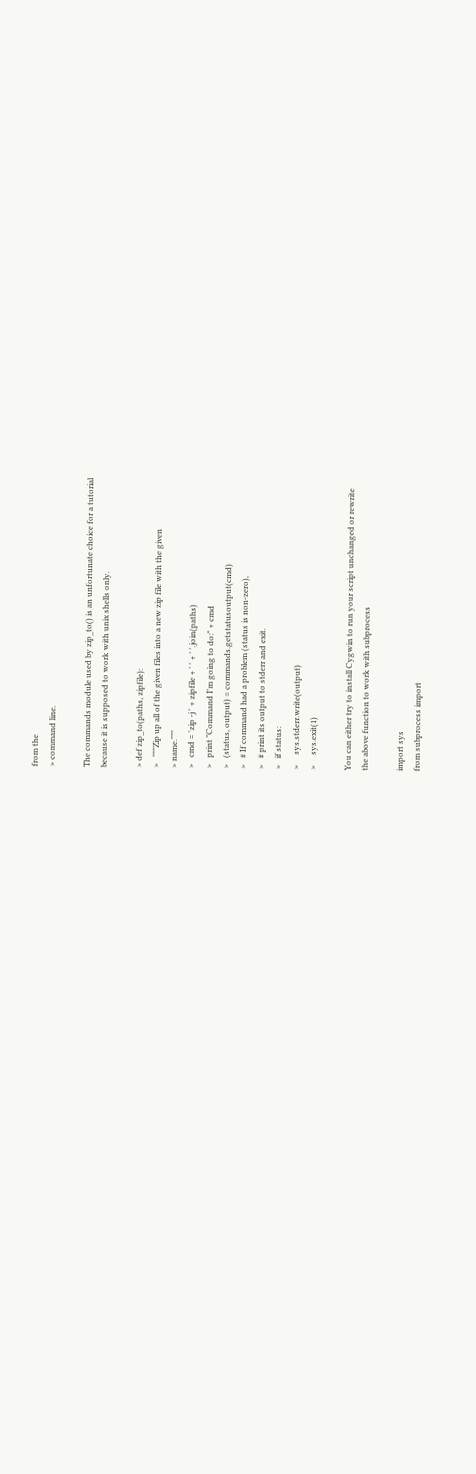from the
> command line.

The commands module used by zip_to() is an unfortunate choice for a tutorial
because it is supposed to work with unix shells only.

> def zip_to(paths, zipfile):
>   """Zip up all of the given files into a new zip file with the given
> name."""
>   cmd = 'zip -j ' + zipfile + ' ' + ' '.join(paths)
>   print "Command I'm going to do:" + cmd
>   (status, output) = commands.getstatusoutput(cmd)
>   # If command had a problem (status is non-zero),
>   # print its output to stderr and exit.
>   if status:
>     sys.stderr.write(output)
>     sys.exit(1)

You can either try to install Cygwin to run your script unchanged or rewrite
the above function to work with subprocess

import sys
from subprocess import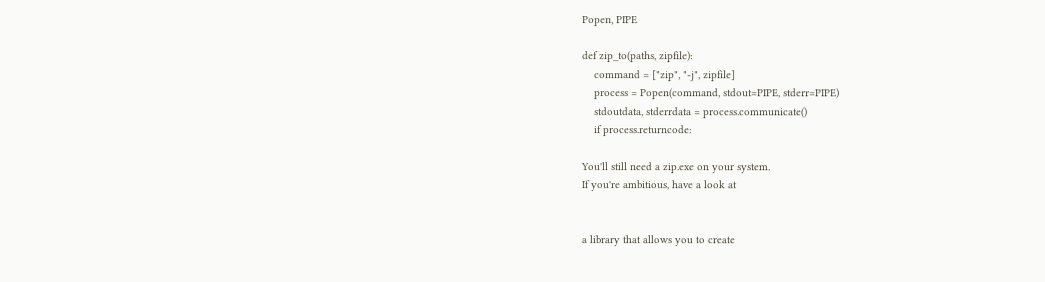Popen, PIPE

def zip_to(paths, zipfile):
    command = ["zip", "-j", zipfile]
    process = Popen(command, stdout=PIPE, stderr=PIPE)
    stdoutdata, stderrdata = process.communicate()
    if process.returncode:

You'll still need a zip.exe on your system.
If you're ambitious, have a look at


a library that allows you to create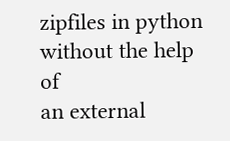zipfiles in python without the help of
an external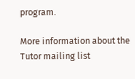program.

More information about the Tutor mailing list